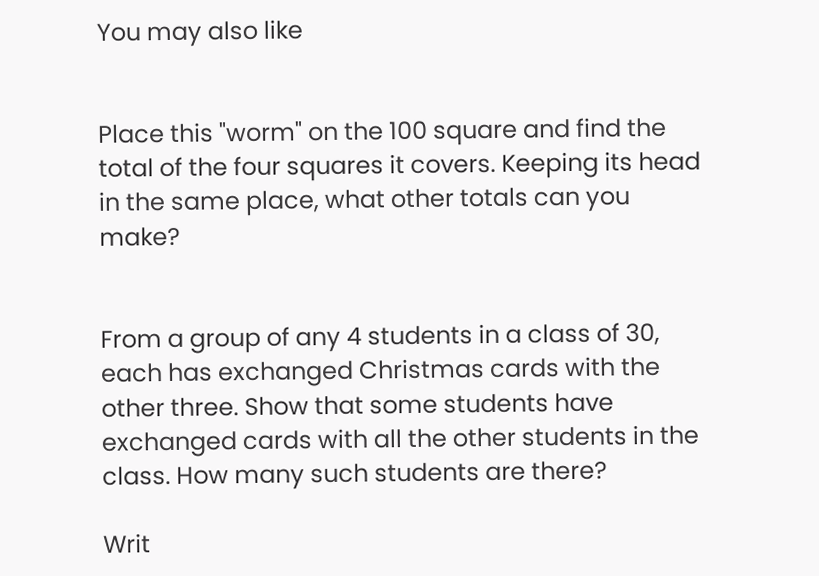You may also like


Place this "worm" on the 100 square and find the total of the four squares it covers. Keeping its head in the same place, what other totals can you make?


From a group of any 4 students in a class of 30, each has exchanged Christmas cards with the other three. Show that some students have exchanged cards with all the other students in the class. How many such students are there?

Writ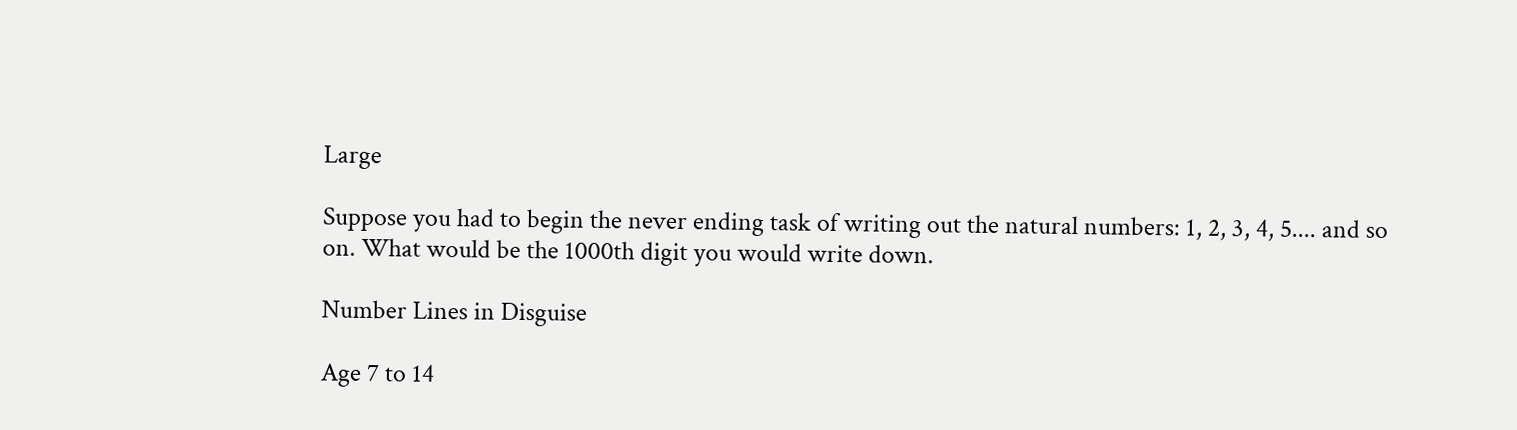Large

Suppose you had to begin the never ending task of writing out the natural numbers: 1, 2, 3, 4, 5.... and so on. What would be the 1000th digit you would write down.

Number Lines in Disguise

Age 7 to 14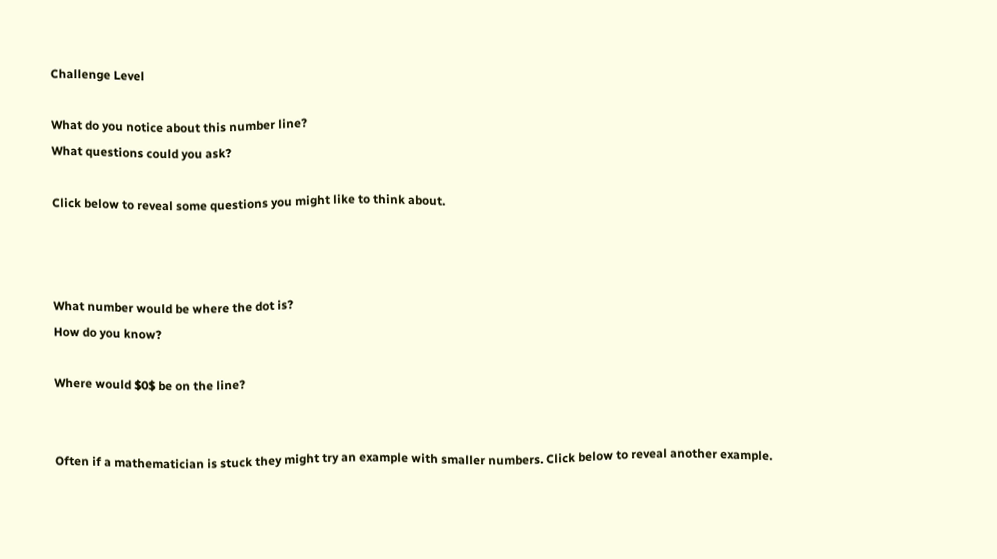Challenge Level

What do you notice about this number line?
What questions could you ask?

Click below to reveal some questions you might like to think about.



What number would be where the dot is?
How do you know?

Where would $0$ be on the line?


Often if a mathematician is stuck they might try an example with smaller numbers. Click below to reveal another example.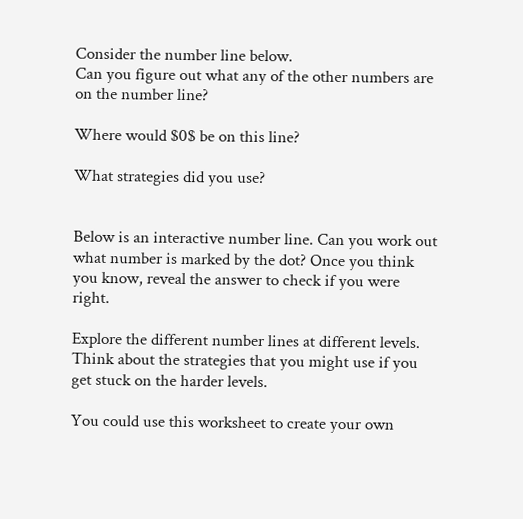Consider the number line below.
Can you figure out what any of the other numbers are on the number line?

Where would $0$ be on this line?

What strategies did you use?


Below is an interactive number line. Can you work out what number is marked by the dot? Once you think you know, reveal the answer to check if you were right.

Explore the different number lines at different levels. Think about the strategies that you might use if you get stuck on the harder levels.

You could use this worksheet to create your own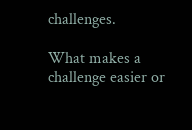challenges.

What makes a challenge easier or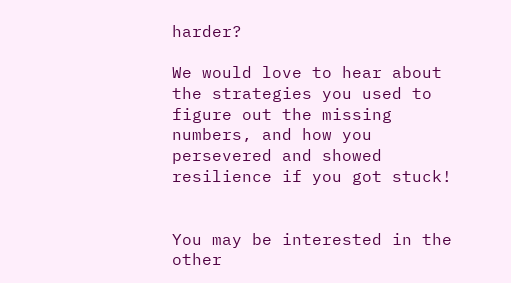harder?

We would love to hear about the strategies you used to figure out the missing numbers, and how you persevered and showed resilience if you got stuck!


You may be interested in the other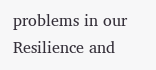problems in our Resilience and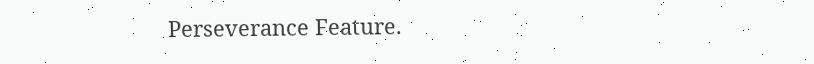Perseverance Feature.